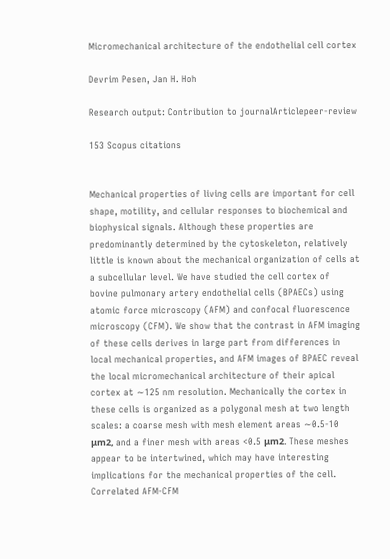Micromechanical architecture of the endothelial cell cortex

Devrim Pesen, Jan H. Hoh

Research output: Contribution to journalArticlepeer-review

153 Scopus citations


Mechanical properties of living cells are important for cell shape, motility, and cellular responses to biochemical and biophysical signals. Although these properties are predominantly determined by the cytoskeleton, relatively little is known about the mechanical organization of cells at a subcellular level. We have studied the cell cortex of bovine pulmonary artery endothelial cells (BPAECs) using atomic force microscopy (AFM) and confocal fluorescence microscopy (CFM). We show that the contrast in AFM imaging of these cells derives in large part from differences in local mechanical properties, and AFM images of BPAEC reveal the local micromechanical architecture of their apical cortex at ∼125 nm resolution. Mechanically the cortex in these cells is organized as a polygonal mesh at two length scales: a coarse mesh with mesh element areas ∼0.5-10 μm2, and a finer mesh with areas <0.5 μm2. These meshes appear to be intertwined, which may have interesting implications for the mechanical properties of the cell. Correlated AFM-CFM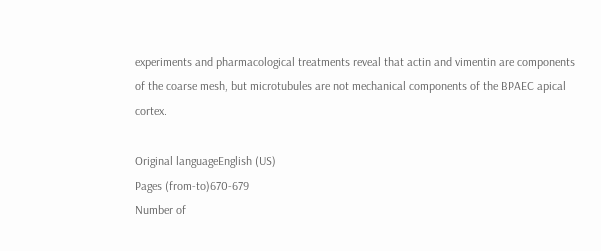experiments and pharmacological treatments reveal that actin and vimentin are components of the coarse mesh, but microtubules are not mechanical components of the BPAEC apical cortex.

Original languageEnglish (US)
Pages (from-to)670-679
Number of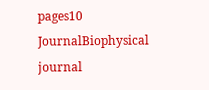pages10
JournalBiophysical journal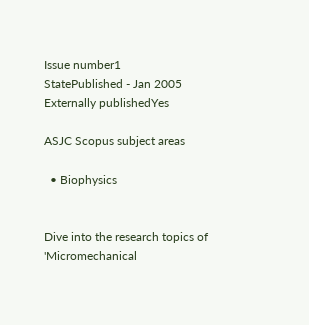Issue number1
StatePublished - Jan 2005
Externally publishedYes

ASJC Scopus subject areas

  • Biophysics


Dive into the research topics of 'Micromechanical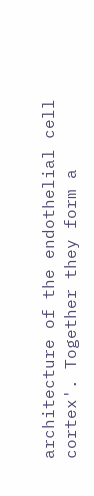architecture of the endothelial cell cortex'. Together they form a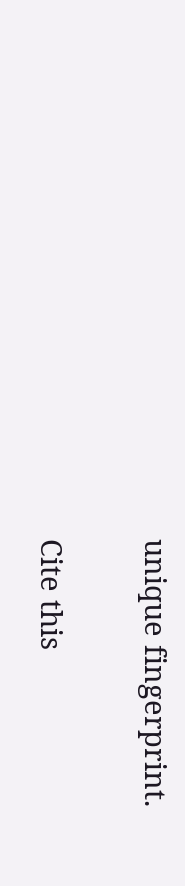unique fingerprint.

Cite this